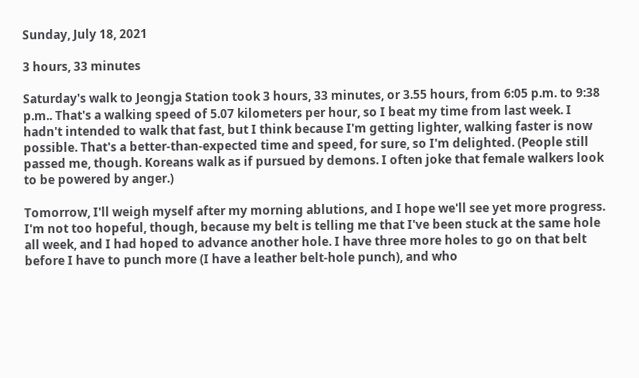Sunday, July 18, 2021

3 hours, 33 minutes

Saturday's walk to Jeongja Station took 3 hours, 33 minutes, or 3.55 hours, from 6:05 p.m. to 9:38 p.m.. That's a walking speed of 5.07 kilometers per hour, so I beat my time from last week. I hadn't intended to walk that fast, but I think because I'm getting lighter, walking faster is now possible. That's a better-than-expected time and speed, for sure, so I'm delighted. (People still passed me, though. Koreans walk as if pursued by demons. I often joke that female walkers look to be powered by anger.)

Tomorrow, I'll weigh myself after my morning ablutions, and I hope we'll see yet more progress. I'm not too hopeful, though, because my belt is telling me that I've been stuck at the same hole all week, and I had hoped to advance another hole. I have three more holes to go on that belt before I have to punch more (I have a leather belt-hole punch), and who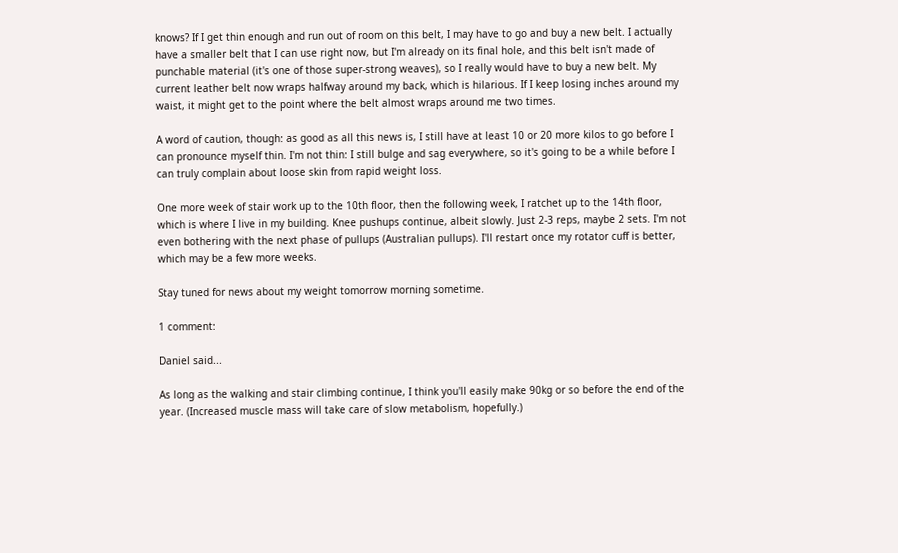knows? If I get thin enough and run out of room on this belt, I may have to go and buy a new belt. I actually have a smaller belt that I can use right now, but I'm already on its final hole, and this belt isn't made of punchable material (it's one of those super-strong weaves), so I really would have to buy a new belt. My current leather belt now wraps halfway around my back, which is hilarious. If I keep losing inches around my waist, it might get to the point where the belt almost wraps around me two times.

A word of caution, though: as good as all this news is, I still have at least 10 or 20 more kilos to go before I can pronounce myself thin. I'm not thin: I still bulge and sag everywhere, so it's going to be a while before I can truly complain about loose skin from rapid weight loss.

One more week of stair work up to the 10th floor, then the following week, I ratchet up to the 14th floor, which is where I live in my building. Knee pushups continue, albeit slowly. Just 2-3 reps, maybe 2 sets. I'm not even bothering with the next phase of pullups (Australian pullups). I'll restart once my rotator cuff is better, which may be a few more weeks.

Stay tuned for news about my weight tomorrow morning sometime.

1 comment:

Daniel said...

As long as the walking and stair climbing continue, I think you'll easily make 90kg or so before the end of the year. (Increased muscle mass will take care of slow metabolism, hopefully.)